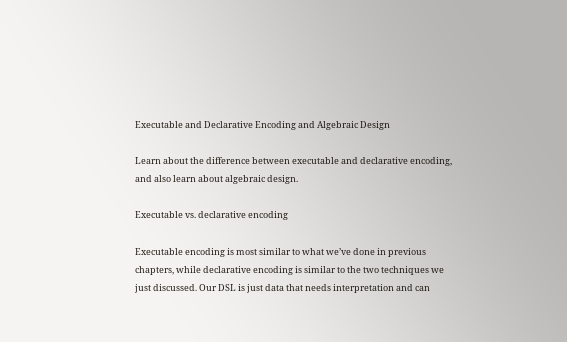Executable and Declarative Encoding and Algebraic Design

Learn about the difference between executable and declarative encoding, and also learn about algebraic design.

Executable vs. declarative encoding

Executable encoding is most similar to what we’ve done in previous chapters, while declarative encoding is similar to the two techniques we just discussed. Our DSL is just data that needs interpretation and can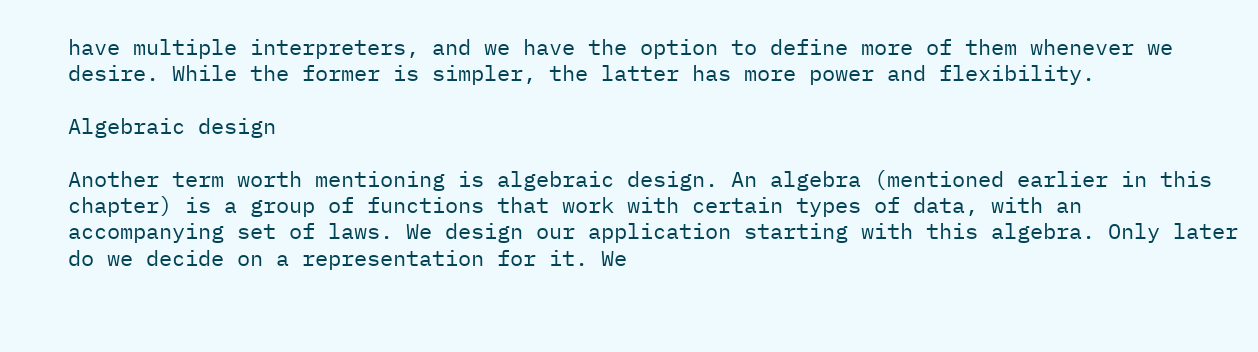have multiple interpreters, and we have the option to define more of them whenever we desire. While the former is simpler, the latter has more power and flexibility.

Algebraic design

Another term worth mentioning is algebraic design. An algebra (mentioned earlier in this chapter) is a group of functions that work with certain types of data, with an accompanying set of laws. We design our application starting with this algebra. Only later do we decide on a representation for it. We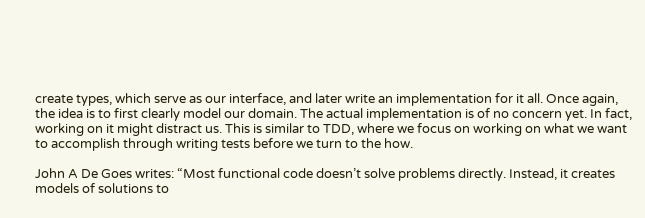create types, which serve as our interface, and later write an implementation for it all. Once again, the idea is to first clearly model our domain. The actual implementation is of no concern yet. In fact, working on it might distract us. This is similar to TDD, where we focus on working on what we want to accomplish through writing tests before we turn to the how.

John A De Goes writes: “Most functional code doesn’t solve problems directly. Instead, it creates models of solutions to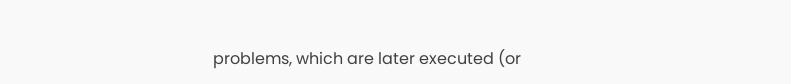problems, which are later executed (or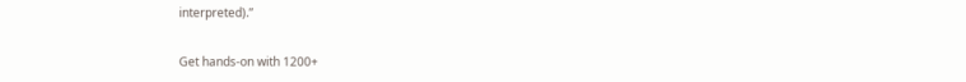interpreted).”

Get hands-on with 1200+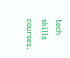tech skills courses.